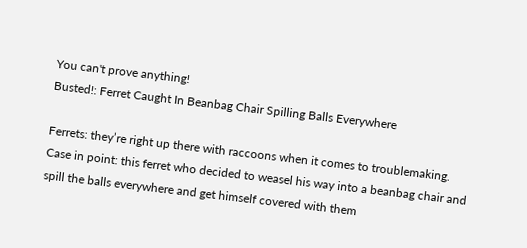You can't prove anything!
Busted!: Ferret Caught In Beanbag Chair Spilling Balls Everywhere

Ferrets: they’re right up there with raccoons when it comes to troublemaking. Case in point: this ferret who decided to weasel his way into a beanbag chair and spill the balls everywhere and get himself covered with them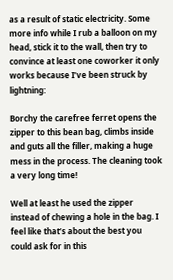as a result of static electricity. Some more info while I rub a balloon on my head, stick it to the wall, then try to convince at least one coworker it only works because I’ve been struck by lightning:

Borchy the carefree ferret opens the zipper to this bean bag, climbs inside and guts all the filler, making a huge mess in the process. The cleaning took a very long time!

Well at least he used the zipper instead of chewing a hole in the bag. I feel like that’s about the best you could ask for in this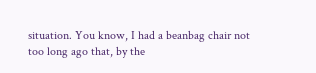situation. You know, I had a beanbag chair not too long ago that, by the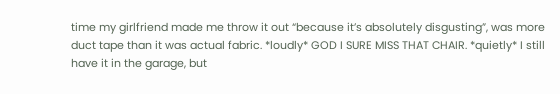time my girlfriend made me throw it out “because it’s absolutely disgusting”, was more duct tape than it was actual fabric. *loudly* GOD I SURE MISS THAT CHAIR. *quietly* I still have it in the garage, but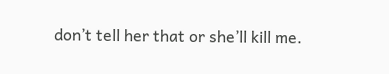don’t tell her that or she’ll kill me.